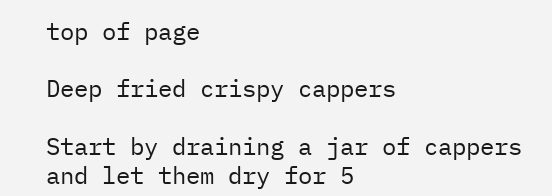top of page

Deep fried crispy cappers

Start by draining a jar of cappers and let them dry for 5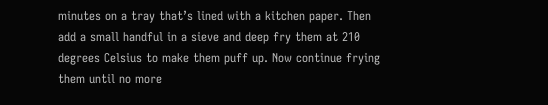minutes on a tray that’s lined with a kitchen paper. Then add a small handful in a sieve and deep fry them at 210 degrees Celsius to make them puff up. Now continue frying them until no more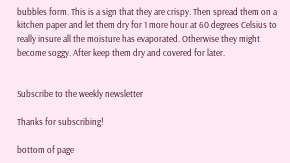bubbles form. This is a sign that they are crispy. Then spread them on a kitchen paper and let them dry for 1 more hour at 60 degrees Celsius to really insure all the moisture has evaporated. Otherwise they might become soggy. After keep them dry and covered for later.


Subscribe to the weekly newsletter

Thanks for subscribing!

bottom of page